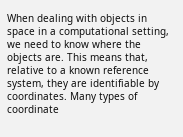When dealing with objects in space in a computational setting, we need to know where the objects are. This means that, relative to a known reference system, they are identifiable by coordinates. Many types of coordinate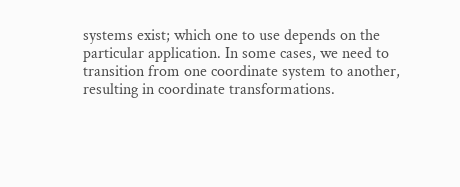systems exist; which one to use depends on the particular application. In some cases, we need to transition from one coordinate system to another, resulting in coordinate transformations.